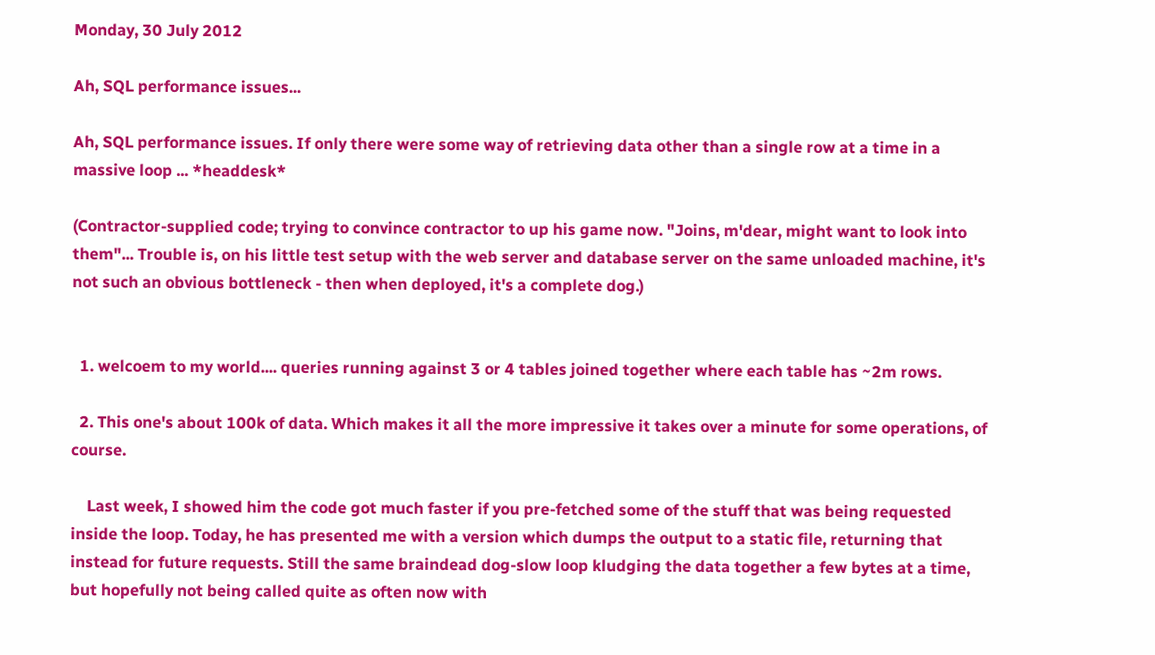Monday, 30 July 2012

Ah, SQL performance issues...

Ah, SQL performance issues. If only there were some way of retrieving data other than a single row at a time in a massive loop ... *headdesk*

(Contractor-supplied code; trying to convince contractor to up his game now. "Joins, m'dear, might want to look into them"... Trouble is, on his little test setup with the web server and database server on the same unloaded machine, it's not such an obvious bottleneck - then when deployed, it's a complete dog.)


  1. welcoem to my world.... queries running against 3 or 4 tables joined together where each table has ~2m rows.

  2. This one's about 100k of data. Which makes it all the more impressive it takes over a minute for some operations, of course.

    Last week, I showed him the code got much faster if you pre-fetched some of the stuff that was being requested inside the loop. Today, he has presented me with a version which dumps the output to a static file, returning that instead for future requests. Still the same braindead dog-slow loop kludging the data together a few bytes at a time, but hopefully not being called quite as often now with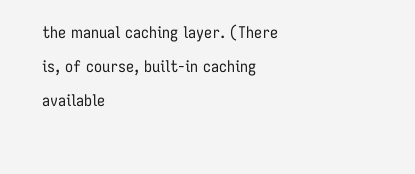the manual caching layer. (There is, of course, built-in caching available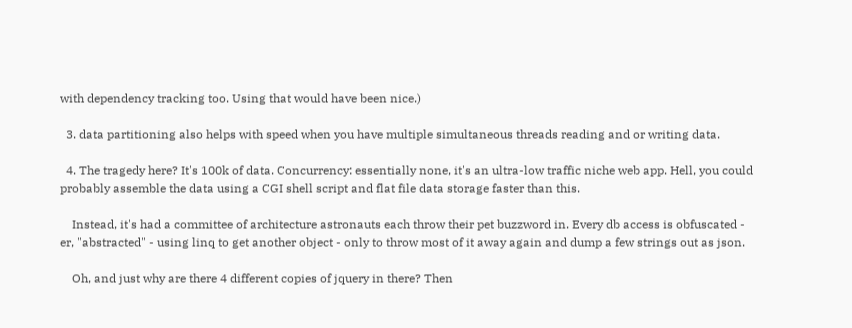with dependency tracking too. Using that would have been nice.)

  3. data partitioning also helps with speed when you have multiple simultaneous threads reading and or writing data.

  4. The tragedy here? It's 100k of data. Concurrency: essentially none, it's an ultra-low traffic niche web app. Hell, you could probably assemble the data using a CGI shell script and flat file data storage faster than this.

    Instead, it's had a committee of architecture astronauts each throw their pet buzzword in. Every db access is obfuscated - er, "abstracted" - using linq to get another object - only to throw most of it away again and dump a few strings out as json.

    Oh, and just why are there 4 different copies of jquery in there? Then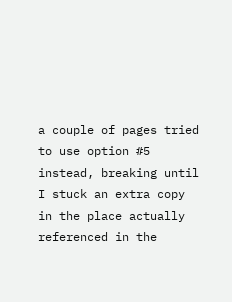a couple of pages tried to use option #5 instead, breaking until I stuck an extra copy in the place actually referenced in the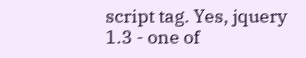script tag. Yes, jquery 1.3 - one of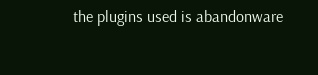the plugins used is abandonware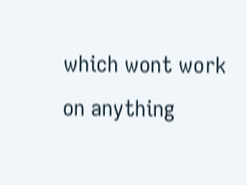which wont work on anything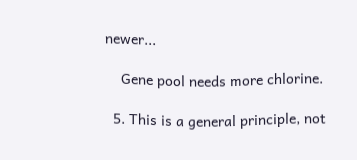newer...

    Gene pool needs more chlorine.

  5. This is a general principle, not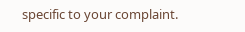specific to your complaint.